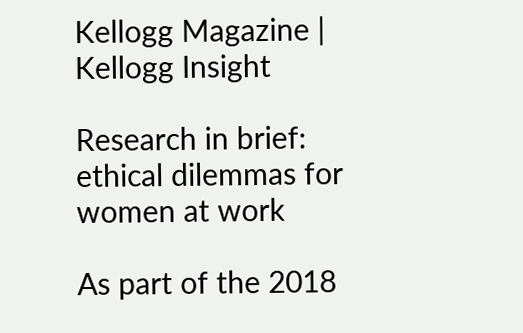Kellogg Magazine | Kellogg Insight

Research in brief: ethical dilemmas for women at work

As part of the 2018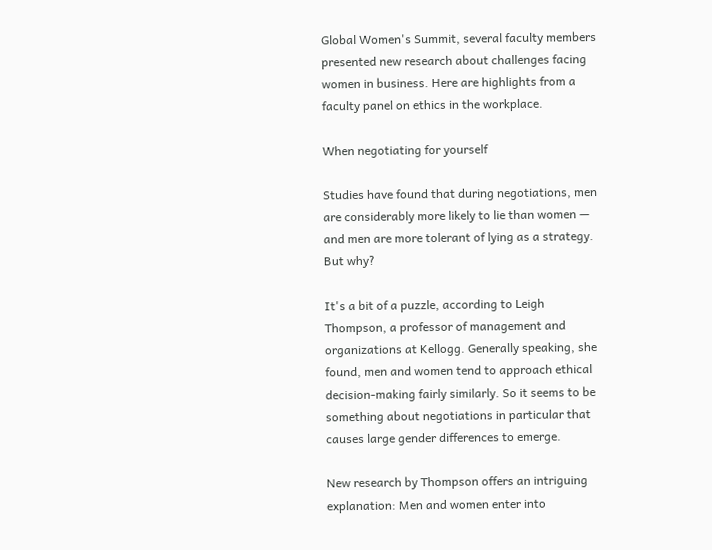Global Women's Summit, several faculty members presented new research about challenges facing women in business. Here are highlights from a faculty panel on ethics in the workplace.

When negotiating for yourself

Studies have found that during negotiations, men are considerably more likely to lie than women — and men are more tolerant of lying as a strategy. But why?

It's a bit of a puzzle, according to Leigh Thompson, a professor of management and organizations at Kellogg. Generally speaking, she found, men and women tend to approach ethical decision-making fairly similarly. So it seems to be something about negotiations in particular that causes large gender differences to emerge.

New research by Thompson offers an intriguing explanation: Men and women enter into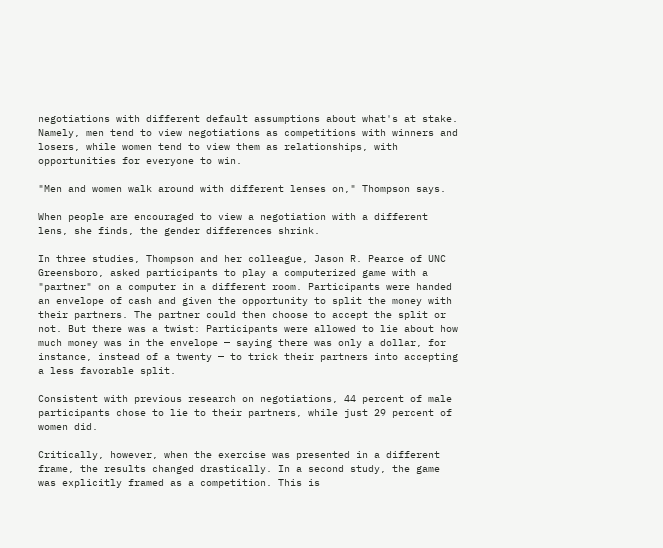negotiations with different default assumptions about what's at stake. Namely, men tend to view negotiations as competitions with winners and losers, while women tend to view them as relationships, with opportunities for everyone to win.

"Men and women walk around with different lenses on," Thompson says.

When people are encouraged to view a negotiation with a different lens, she finds, the gender differences shrink.

In three studies, Thompson and her colleague, Jason R. Pearce of UNC Greensboro, asked participants to play a computerized game with a "partner" on a computer in a different room. Participants were handed an envelope of cash and given the opportunity to split the money with their partners. The partner could then choose to accept the split or not. But there was a twist: Participants were allowed to lie about how much money was in the envelope — saying there was only a dollar, for instance, instead of a twenty — to trick their partners into accepting a less favorable split.

Consistent with previous research on negotiations, 44 percent of male participants chose to lie to their partners, while just 29 percent of women did.

Critically, however, when the exercise was presented in a different frame, the results changed drastically. In a second study, the game was explicitly framed as a competition. This is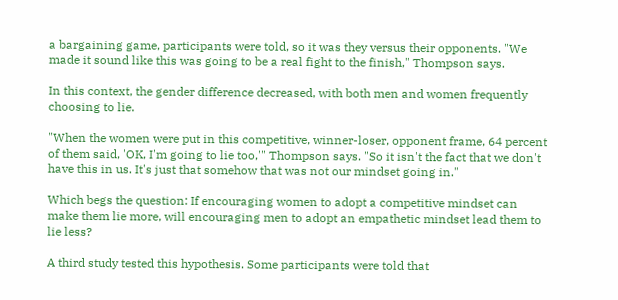a bargaining game, participants were told, so it was they versus their opponents. "We made it sound like this was going to be a real fight to the finish," Thompson says.

In this context, the gender difference decreased, with both men and women frequently choosing to lie.

"When the women were put in this competitive, winner-loser, opponent frame, 64 percent of them said, 'OK, I'm going to lie too,'" Thompson says. "So it isn't the fact that we don't have this in us. It's just that somehow that was not our mindset going in."

Which begs the question: If encouraging women to adopt a competitive mindset can make them lie more, will encouraging men to adopt an empathetic mindset lead them to lie less?

A third study tested this hypothesis. Some participants were told that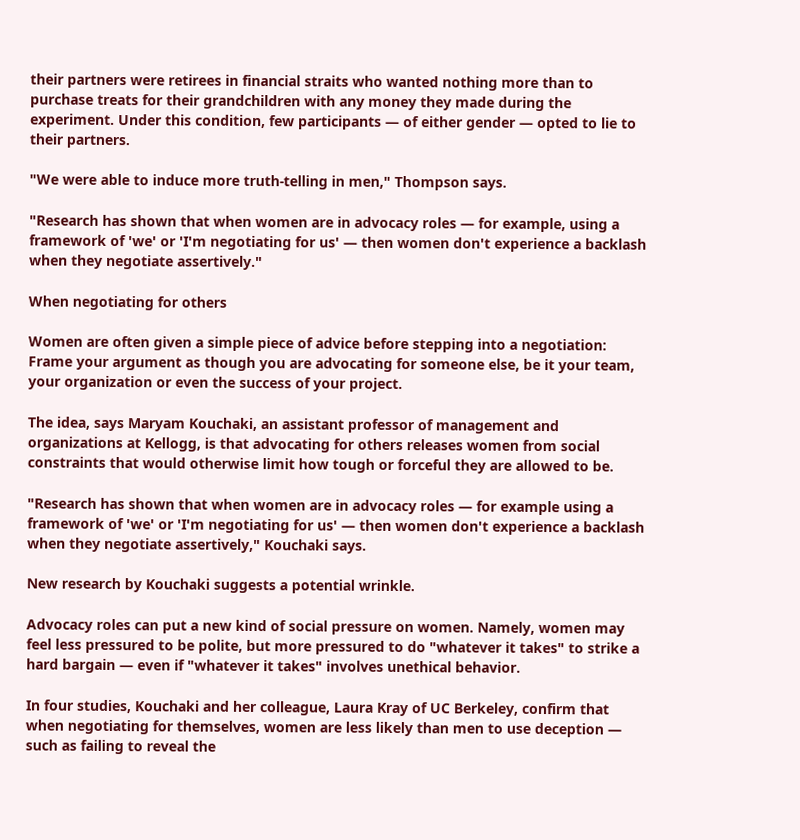their partners were retirees in financial straits who wanted nothing more than to purchase treats for their grandchildren with any money they made during the experiment. Under this condition, few participants — of either gender — opted to lie to their partners.

"We were able to induce more truth-telling in men," Thompson says.

"Research has shown that when women are in advocacy roles — for example, using a framework of 'we' or 'I'm negotiating for us' — then women don't experience a backlash when they negotiate assertively."

When negotiating for others

Women are often given a simple piece of advice before stepping into a negotiation: Frame your argument as though you are advocating for someone else, be it your team, your organization or even the success of your project.

The idea, says Maryam Kouchaki, an assistant professor of management and organizations at Kellogg, is that advocating for others releases women from social constraints that would otherwise limit how tough or forceful they are allowed to be.

"Research has shown that when women are in advocacy roles — for example using a framework of 'we' or 'I'm negotiating for us' — then women don't experience a backlash when they negotiate assertively," Kouchaki says.

New research by Kouchaki suggests a potential wrinkle.

Advocacy roles can put a new kind of social pressure on women. Namely, women may feel less pressured to be polite, but more pressured to do "whatever it takes" to strike a hard bargain — even if "whatever it takes" involves unethical behavior.

In four studies, Kouchaki and her colleague, Laura Kray of UC Berkeley, confirm that when negotiating for themselves, women are less likely than men to use deception — such as failing to reveal the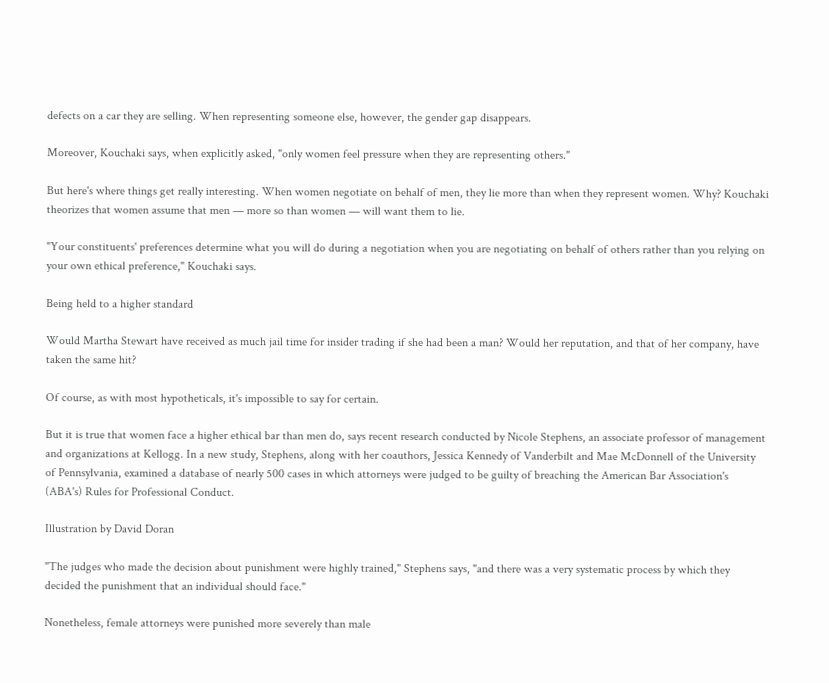defects on a car they are selling. When representing someone else, however, the gender gap disappears.

Moreover, Kouchaki says, when explicitly asked, "only women feel pressure when they are representing others."

But here's where things get really interesting. When women negotiate on behalf of men, they lie more than when they represent women. Why? Kouchaki theorizes that women assume that men — more so than women — will want them to lie.

"Your constituents' preferences determine what you will do during a negotiation when you are negotiating on behalf of others rather than you relying on your own ethical preference," Kouchaki says.

Being held to a higher standard

Would Martha Stewart have received as much jail time for insider trading if she had been a man? Would her reputation, and that of her company, have taken the same hit?

Of course, as with most hypotheticals, it's impossible to say for certain.

But it is true that women face a higher ethical bar than men do, says recent research conducted by Nicole Stephens, an associate professor of management and organizations at Kellogg. In a new study, Stephens, along with her coauthors, Jessica Kennedy of Vanderbilt and Mae McDonnell of the University of Pennsylvania, examined a database of nearly 500 cases in which attorneys were judged to be guilty of breaching the American Bar Association's (ABA's) Rules for Professional Conduct.

Illustration by David Doran

"The judges who made the decision about punishment were highly trained," Stephens says, "and there was a very systematic process by which they decided the punishment that an individual should face."

Nonetheless, female attorneys were punished more severely than male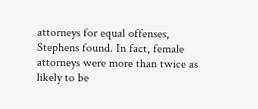attorneys for equal offenses, Stephens found. In fact, female attorneys were more than twice as likely to be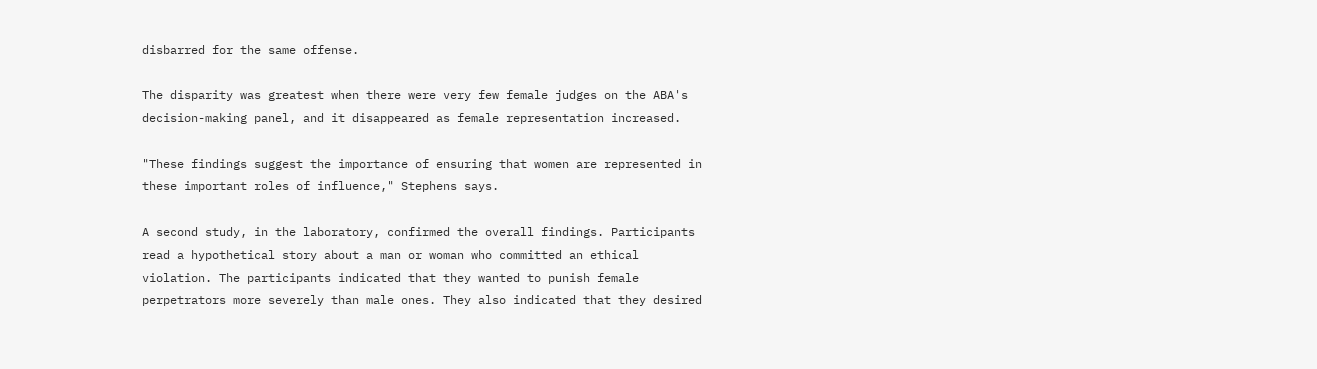disbarred for the same offense.

The disparity was greatest when there were very few female judges on the ABA's decision-making panel, and it disappeared as female representation increased.

"These findings suggest the importance of ensuring that women are represented in these important roles of influence," Stephens says.

A second study, in the laboratory, confirmed the overall findings. Participants read a hypothetical story about a man or woman who committed an ethical violation. The participants indicated that they wanted to punish female perpetrators more severely than male ones. They also indicated that they desired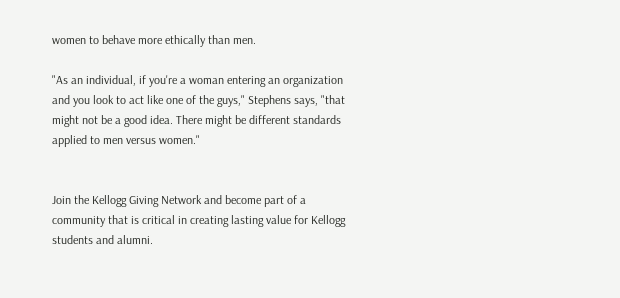women to behave more ethically than men.

"As an individual, if you're a woman entering an organization and you look to act like one of the guys," Stephens says, "that might not be a good idea. There might be different standards applied to men versus women."


Join the Kellogg Giving Network and become part of a community that is critical in creating lasting value for Kellogg students and alumni.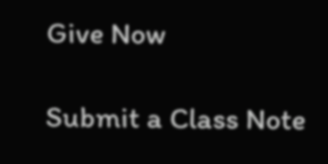Give Now

Submit a Class Note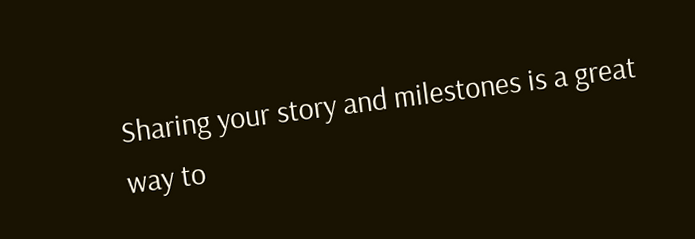Sharing your story and milestones is a great way to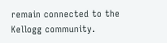remain connected to the Kellogg community.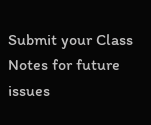Submit your Class Notes for future issues